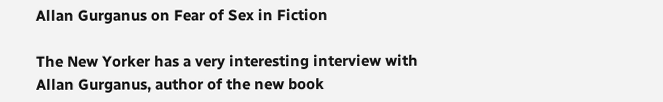Allan Gurganus on Fear of Sex in Fiction

The New Yorker has a very interesting interview with Allan Gurganus, author of the new book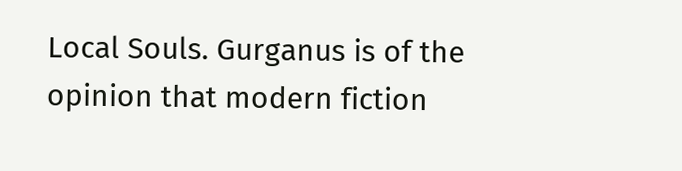Local Souls. Gurganus is of the opinion that modern fiction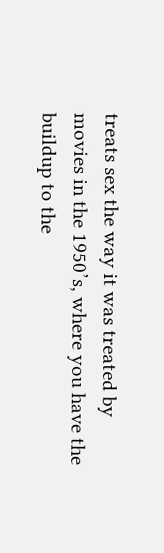treats sex the way it was treated by movies in the 1950’s, where you have the buildup to the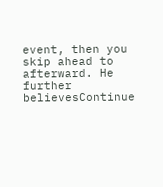event, then you skip ahead to afterward. He further believesContinue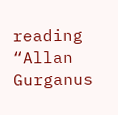reading “Allan Gurganus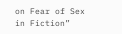on Fear of Sex in Fiction”